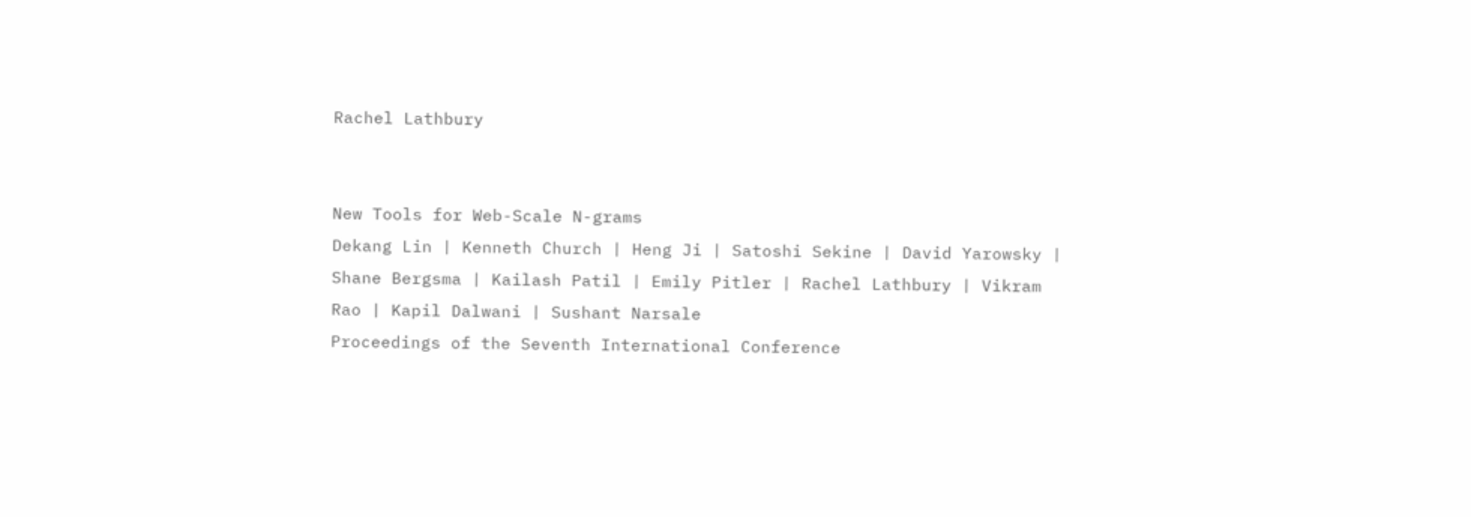Rachel Lathbury


New Tools for Web-Scale N-grams
Dekang Lin | Kenneth Church | Heng Ji | Satoshi Sekine | David Yarowsky | Shane Bergsma | Kailash Patil | Emily Pitler | Rachel Lathbury | Vikram Rao | Kapil Dalwani | Sushant Narsale
Proceedings of the Seventh International Conference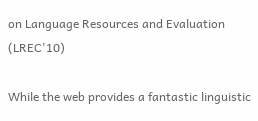on Language Resources and Evaluation (LREC'10)

While the web provides a fantastic linguistic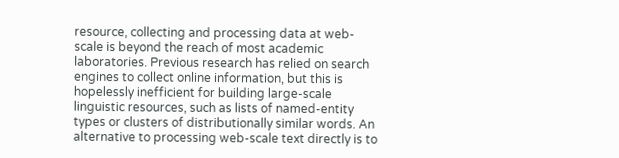resource, collecting and processing data at web-scale is beyond the reach of most academic laboratories. Previous research has relied on search engines to collect online information, but this is hopelessly inefficient for building large-scale linguistic resources, such as lists of named-entity types or clusters of distributionally similar words. An alternative to processing web-scale text directly is to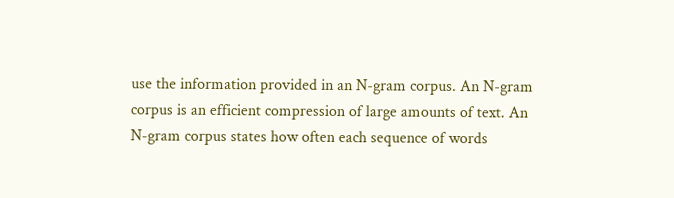use the information provided in an N-gram corpus. An N-gram corpus is an efficient compression of large amounts of text. An N-gram corpus states how often each sequence of words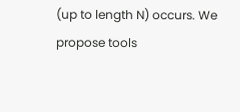(up to length N) occurs. We propose tools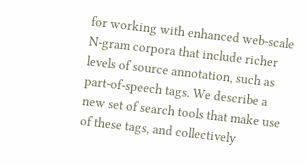for working with enhanced web-scale N-gram corpora that include richer levels of source annotation, such as part-of-speech tags. We describe a new set of search tools that make use of these tags, and collectively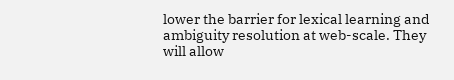lower the barrier for lexical learning and ambiguity resolution at web-scale. They will allow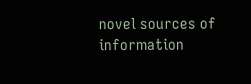novel sources of information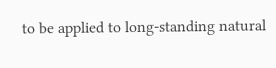to be applied to long-standing natural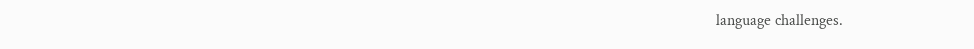language challenges.